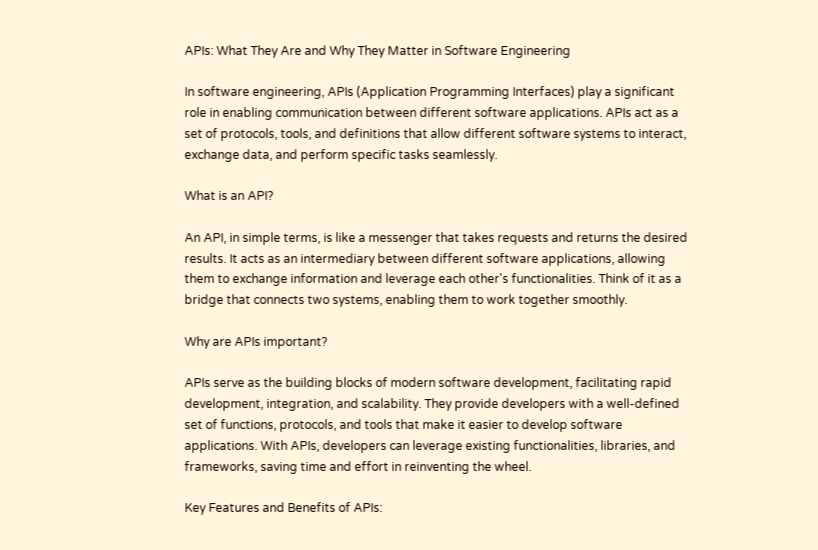APIs: What They Are and Why They Matter in Software Engineering

In software engineering, APIs (Application Programming Interfaces) play a significant role in enabling communication between different software applications. APIs act as a set of protocols, tools, and definitions that allow different software systems to interact, exchange data, and perform specific tasks seamlessly.

What is an API?

An API, in simple terms, is like a messenger that takes requests and returns the desired results. It acts as an intermediary between different software applications, allowing them to exchange information and leverage each other's functionalities. Think of it as a bridge that connects two systems, enabling them to work together smoothly.

Why are APIs important?

APIs serve as the building blocks of modern software development, facilitating rapid development, integration, and scalability. They provide developers with a well-defined set of functions, protocols, and tools that make it easier to develop software applications. With APIs, developers can leverage existing functionalities, libraries, and frameworks, saving time and effort in reinventing the wheel.

Key Features and Benefits of APIs: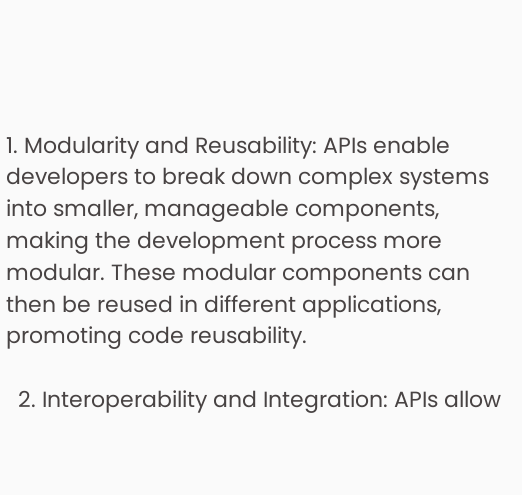1. Modularity and Reusability: APIs enable developers to break down complex systems into smaller, manageable components, making the development process more modular. These modular components can then be reused in different applications, promoting code reusability.

  2. Interoperability and Integration: APIs allow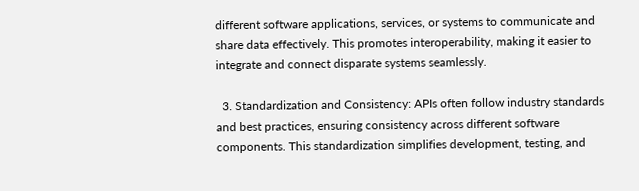different software applications, services, or systems to communicate and share data effectively. This promotes interoperability, making it easier to integrate and connect disparate systems seamlessly.

  3. Standardization and Consistency: APIs often follow industry standards and best practices, ensuring consistency across different software components. This standardization simplifies development, testing, and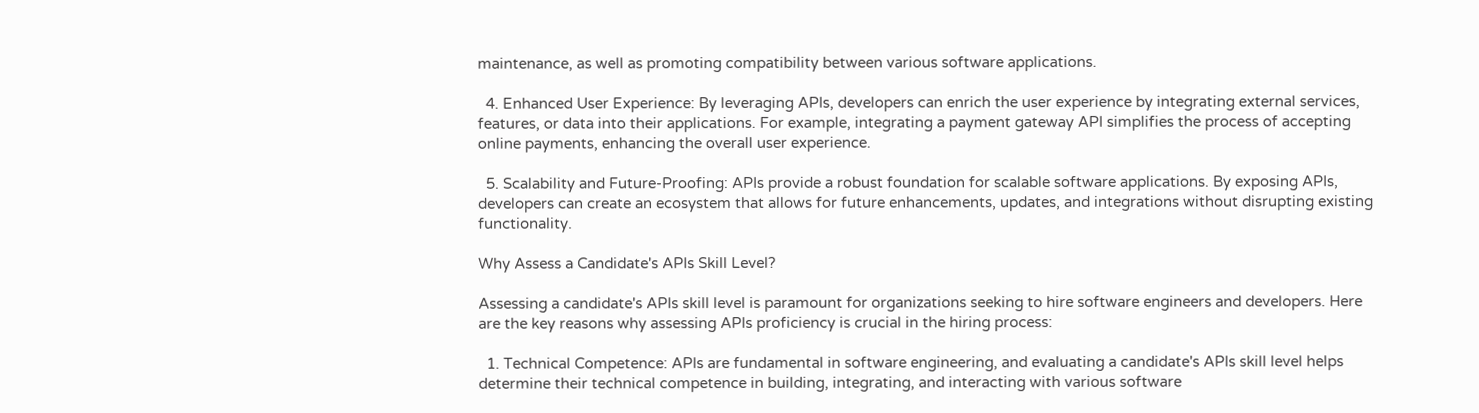maintenance, as well as promoting compatibility between various software applications.

  4. Enhanced User Experience: By leveraging APIs, developers can enrich the user experience by integrating external services, features, or data into their applications. For example, integrating a payment gateway API simplifies the process of accepting online payments, enhancing the overall user experience.

  5. Scalability and Future-Proofing: APIs provide a robust foundation for scalable software applications. By exposing APIs, developers can create an ecosystem that allows for future enhancements, updates, and integrations without disrupting existing functionality.

Why Assess a Candidate's APIs Skill Level?

Assessing a candidate's APIs skill level is paramount for organizations seeking to hire software engineers and developers. Here are the key reasons why assessing APIs proficiency is crucial in the hiring process:

  1. Technical Competence: APIs are fundamental in software engineering, and evaluating a candidate's APIs skill level helps determine their technical competence in building, integrating, and interacting with various software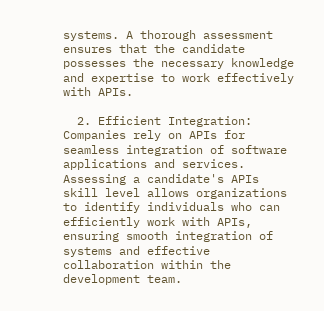systems. A thorough assessment ensures that the candidate possesses the necessary knowledge and expertise to work effectively with APIs.

  2. Efficient Integration: Companies rely on APIs for seamless integration of software applications and services. Assessing a candidate's APIs skill level allows organizations to identify individuals who can efficiently work with APIs, ensuring smooth integration of systems and effective collaboration within the development team.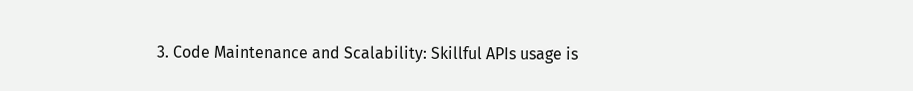3. Code Maintenance and Scalability: Skillful APIs usage is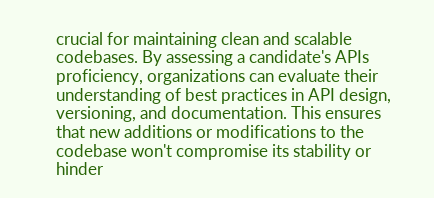crucial for maintaining clean and scalable codebases. By assessing a candidate's APIs proficiency, organizations can evaluate their understanding of best practices in API design, versioning, and documentation. This ensures that new additions or modifications to the codebase won't compromise its stability or hinder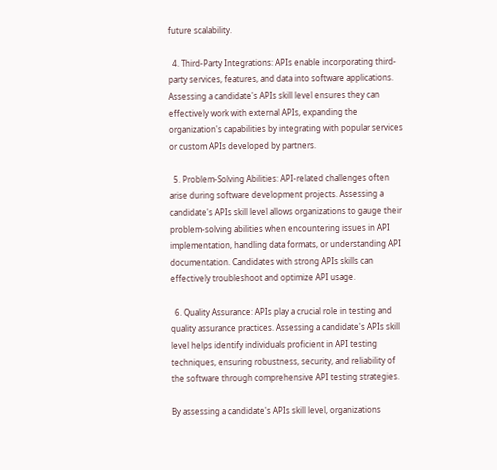future scalability.

  4. Third-Party Integrations: APIs enable incorporating third-party services, features, and data into software applications. Assessing a candidate's APIs skill level ensures they can effectively work with external APIs, expanding the organization's capabilities by integrating with popular services or custom APIs developed by partners.

  5. Problem-Solving Abilities: API-related challenges often arise during software development projects. Assessing a candidate's APIs skill level allows organizations to gauge their problem-solving abilities when encountering issues in API implementation, handling data formats, or understanding API documentation. Candidates with strong APIs skills can effectively troubleshoot and optimize API usage.

  6. Quality Assurance: APIs play a crucial role in testing and quality assurance practices. Assessing a candidate's APIs skill level helps identify individuals proficient in API testing techniques, ensuring robustness, security, and reliability of the software through comprehensive API testing strategies.

By assessing a candidate's APIs skill level, organizations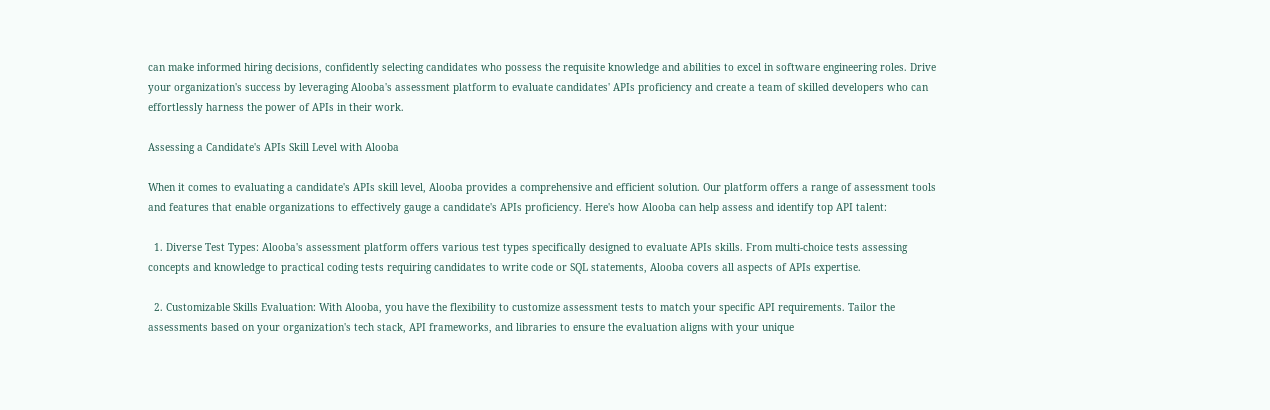can make informed hiring decisions, confidently selecting candidates who possess the requisite knowledge and abilities to excel in software engineering roles. Drive your organization's success by leveraging Alooba's assessment platform to evaluate candidates' APIs proficiency and create a team of skilled developers who can effortlessly harness the power of APIs in their work.

Assessing a Candidate's APIs Skill Level with Alooba

When it comes to evaluating a candidate's APIs skill level, Alooba provides a comprehensive and efficient solution. Our platform offers a range of assessment tools and features that enable organizations to effectively gauge a candidate's APIs proficiency. Here's how Alooba can help assess and identify top API talent:

  1. Diverse Test Types: Alooba's assessment platform offers various test types specifically designed to evaluate APIs skills. From multi-choice tests assessing concepts and knowledge to practical coding tests requiring candidates to write code or SQL statements, Alooba covers all aspects of APIs expertise.

  2. Customizable Skills Evaluation: With Alooba, you have the flexibility to customize assessment tests to match your specific API requirements. Tailor the assessments based on your organization's tech stack, API frameworks, and libraries to ensure the evaluation aligns with your unique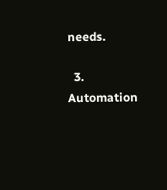needs.

  3. Automation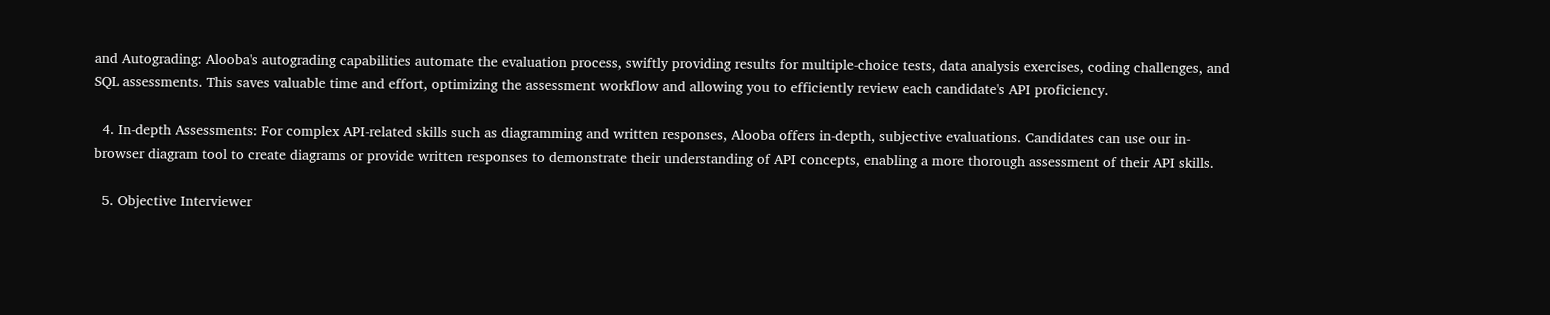and Autograding: Alooba's autograding capabilities automate the evaluation process, swiftly providing results for multiple-choice tests, data analysis exercises, coding challenges, and SQL assessments. This saves valuable time and effort, optimizing the assessment workflow and allowing you to efficiently review each candidate's API proficiency.

  4. In-depth Assessments: For complex API-related skills such as diagramming and written responses, Alooba offers in-depth, subjective evaluations. Candidates can use our in-browser diagram tool to create diagrams or provide written responses to demonstrate their understanding of API concepts, enabling a more thorough assessment of their API skills.

  5. Objective Interviewer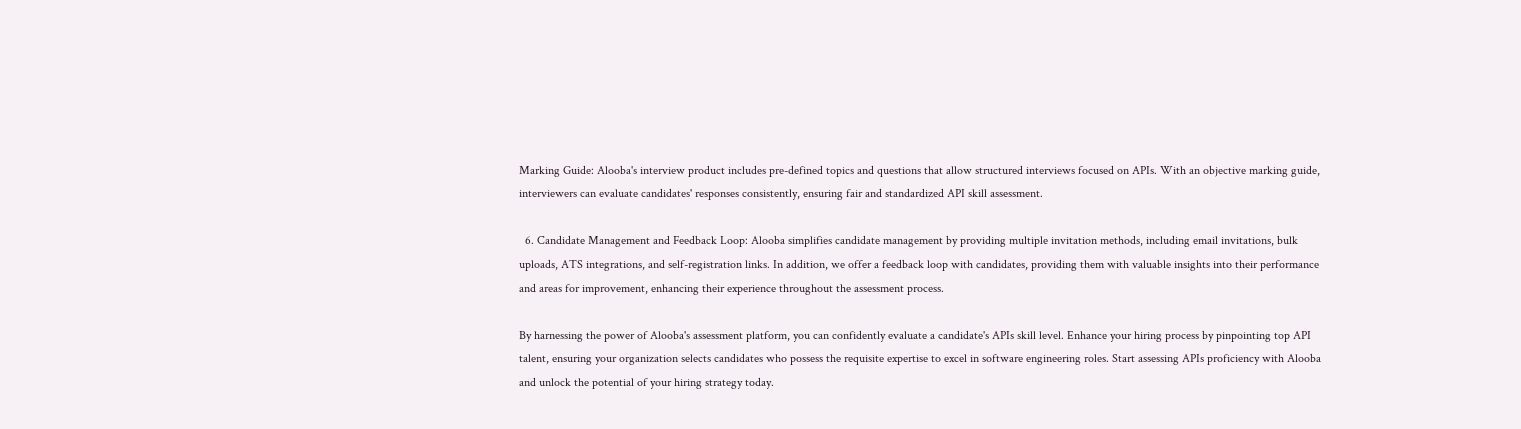Marking Guide: Alooba's interview product includes pre-defined topics and questions that allow structured interviews focused on APIs. With an objective marking guide, interviewers can evaluate candidates' responses consistently, ensuring fair and standardized API skill assessment.

  6. Candidate Management and Feedback Loop: Alooba simplifies candidate management by providing multiple invitation methods, including email invitations, bulk uploads, ATS integrations, and self-registration links. In addition, we offer a feedback loop with candidates, providing them with valuable insights into their performance and areas for improvement, enhancing their experience throughout the assessment process.

By harnessing the power of Alooba's assessment platform, you can confidently evaluate a candidate's APIs skill level. Enhance your hiring process by pinpointing top API talent, ensuring your organization selects candidates who possess the requisite expertise to excel in software engineering roles. Start assessing APIs proficiency with Alooba and unlock the potential of your hiring strategy today.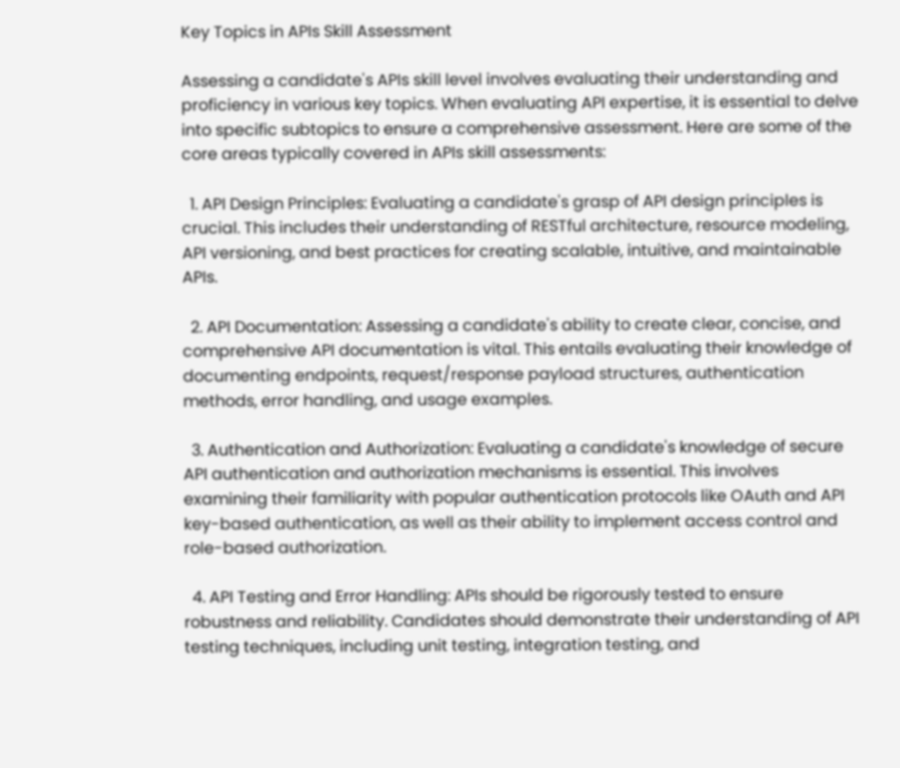Key Topics in APIs Skill Assessment

Assessing a candidate's APIs skill level involves evaluating their understanding and proficiency in various key topics. When evaluating API expertise, it is essential to delve into specific subtopics to ensure a comprehensive assessment. Here are some of the core areas typically covered in APIs skill assessments:

  1. API Design Principles: Evaluating a candidate's grasp of API design principles is crucial. This includes their understanding of RESTful architecture, resource modeling, API versioning, and best practices for creating scalable, intuitive, and maintainable APIs.

  2. API Documentation: Assessing a candidate's ability to create clear, concise, and comprehensive API documentation is vital. This entails evaluating their knowledge of documenting endpoints, request/response payload structures, authentication methods, error handling, and usage examples.

  3. Authentication and Authorization: Evaluating a candidate's knowledge of secure API authentication and authorization mechanisms is essential. This involves examining their familiarity with popular authentication protocols like OAuth and API key-based authentication, as well as their ability to implement access control and role-based authorization.

  4. API Testing and Error Handling: APIs should be rigorously tested to ensure robustness and reliability. Candidates should demonstrate their understanding of API testing techniques, including unit testing, integration testing, and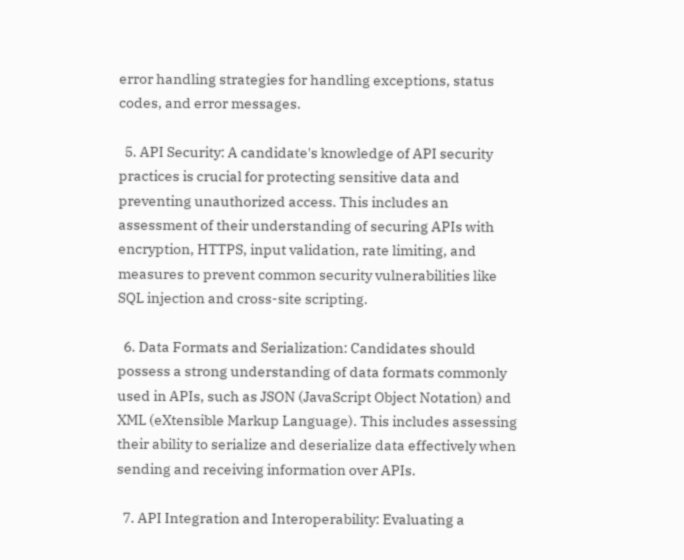error handling strategies for handling exceptions, status codes, and error messages.

  5. API Security: A candidate's knowledge of API security practices is crucial for protecting sensitive data and preventing unauthorized access. This includes an assessment of their understanding of securing APIs with encryption, HTTPS, input validation, rate limiting, and measures to prevent common security vulnerabilities like SQL injection and cross-site scripting.

  6. Data Formats and Serialization: Candidates should possess a strong understanding of data formats commonly used in APIs, such as JSON (JavaScript Object Notation) and XML (eXtensible Markup Language). This includes assessing their ability to serialize and deserialize data effectively when sending and receiving information over APIs.

  7. API Integration and Interoperability: Evaluating a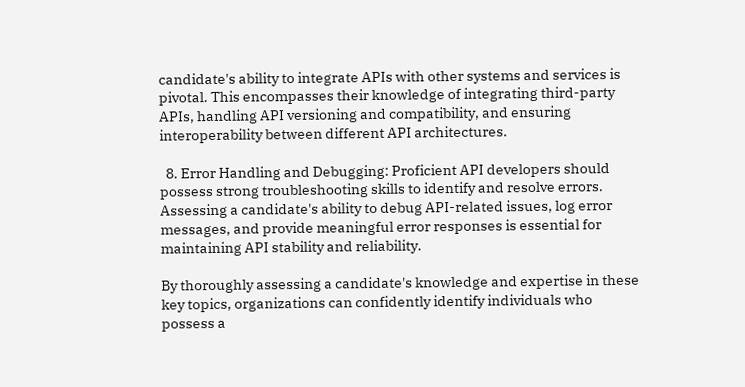candidate's ability to integrate APIs with other systems and services is pivotal. This encompasses their knowledge of integrating third-party APIs, handling API versioning and compatibility, and ensuring interoperability between different API architectures.

  8. Error Handling and Debugging: Proficient API developers should possess strong troubleshooting skills to identify and resolve errors. Assessing a candidate's ability to debug API-related issues, log error messages, and provide meaningful error responses is essential for maintaining API stability and reliability.

By thoroughly assessing a candidate's knowledge and expertise in these key topics, organizations can confidently identify individuals who possess a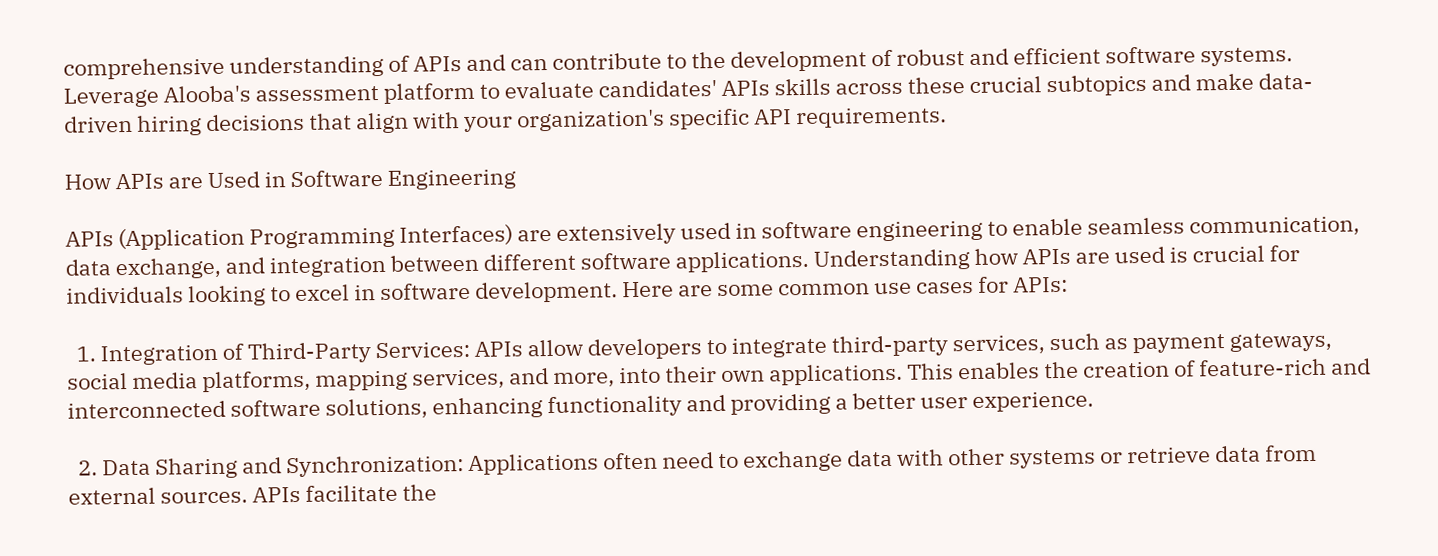comprehensive understanding of APIs and can contribute to the development of robust and efficient software systems. Leverage Alooba's assessment platform to evaluate candidates' APIs skills across these crucial subtopics and make data-driven hiring decisions that align with your organization's specific API requirements.

How APIs are Used in Software Engineering

APIs (Application Programming Interfaces) are extensively used in software engineering to enable seamless communication, data exchange, and integration between different software applications. Understanding how APIs are used is crucial for individuals looking to excel in software development. Here are some common use cases for APIs:

  1. Integration of Third-Party Services: APIs allow developers to integrate third-party services, such as payment gateways, social media platforms, mapping services, and more, into their own applications. This enables the creation of feature-rich and interconnected software solutions, enhancing functionality and providing a better user experience.

  2. Data Sharing and Synchronization: Applications often need to exchange data with other systems or retrieve data from external sources. APIs facilitate the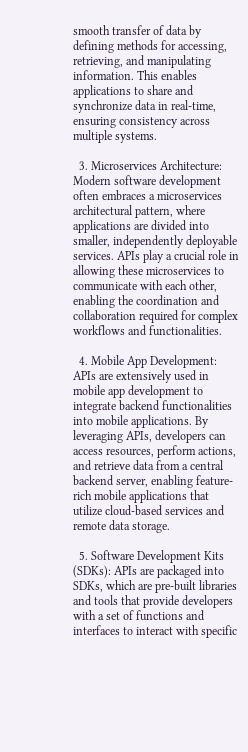smooth transfer of data by defining methods for accessing, retrieving, and manipulating information. This enables applications to share and synchronize data in real-time, ensuring consistency across multiple systems.

  3. Microservices Architecture: Modern software development often embraces a microservices architectural pattern, where applications are divided into smaller, independently deployable services. APIs play a crucial role in allowing these microservices to communicate with each other, enabling the coordination and collaboration required for complex workflows and functionalities.

  4. Mobile App Development: APIs are extensively used in mobile app development to integrate backend functionalities into mobile applications. By leveraging APIs, developers can access resources, perform actions, and retrieve data from a central backend server, enabling feature-rich mobile applications that utilize cloud-based services and remote data storage.

  5. Software Development Kits (SDKs): APIs are packaged into SDKs, which are pre-built libraries and tools that provide developers with a set of functions and interfaces to interact with specific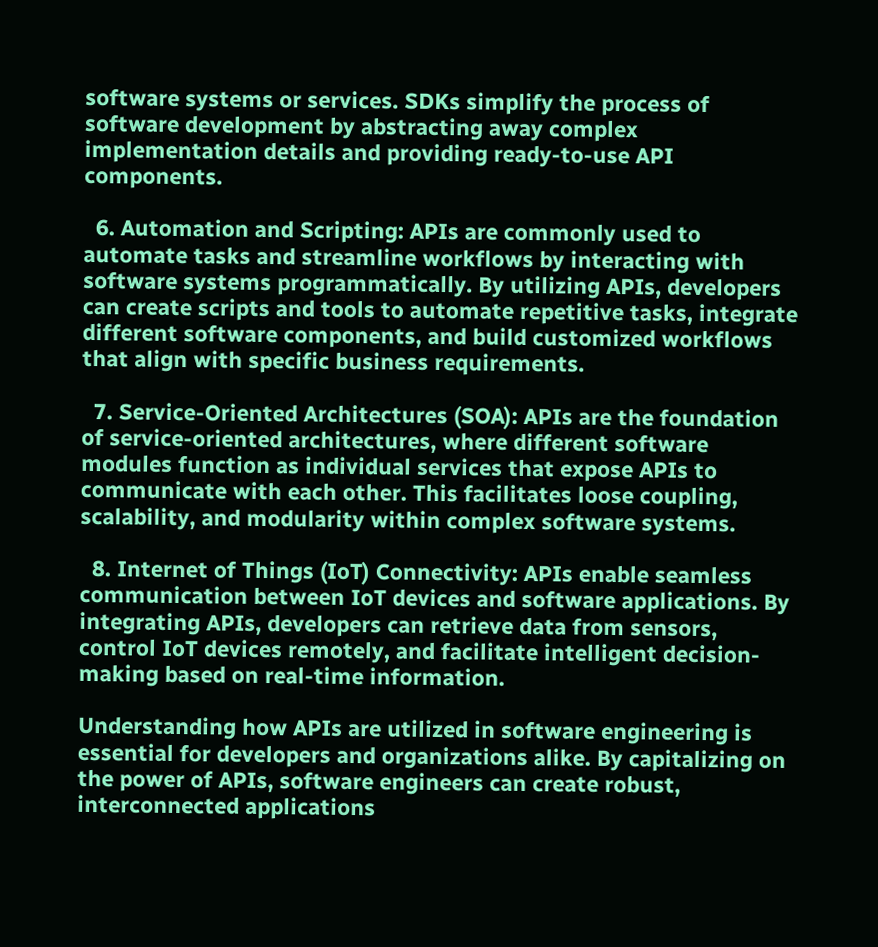software systems or services. SDKs simplify the process of software development by abstracting away complex implementation details and providing ready-to-use API components.

  6. Automation and Scripting: APIs are commonly used to automate tasks and streamline workflows by interacting with software systems programmatically. By utilizing APIs, developers can create scripts and tools to automate repetitive tasks, integrate different software components, and build customized workflows that align with specific business requirements.

  7. Service-Oriented Architectures (SOA): APIs are the foundation of service-oriented architectures, where different software modules function as individual services that expose APIs to communicate with each other. This facilitates loose coupling, scalability, and modularity within complex software systems.

  8. Internet of Things (IoT) Connectivity: APIs enable seamless communication between IoT devices and software applications. By integrating APIs, developers can retrieve data from sensors, control IoT devices remotely, and facilitate intelligent decision-making based on real-time information.

Understanding how APIs are utilized in software engineering is essential for developers and organizations alike. By capitalizing on the power of APIs, software engineers can create robust, interconnected applications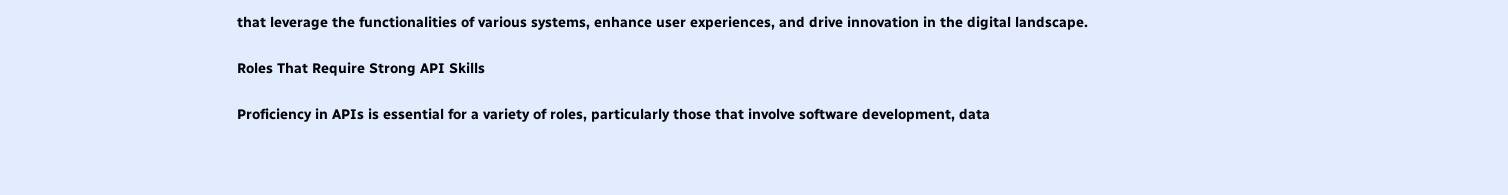that leverage the functionalities of various systems, enhance user experiences, and drive innovation in the digital landscape.

Roles That Require Strong API Skills

Proficiency in APIs is essential for a variety of roles, particularly those that involve software development, data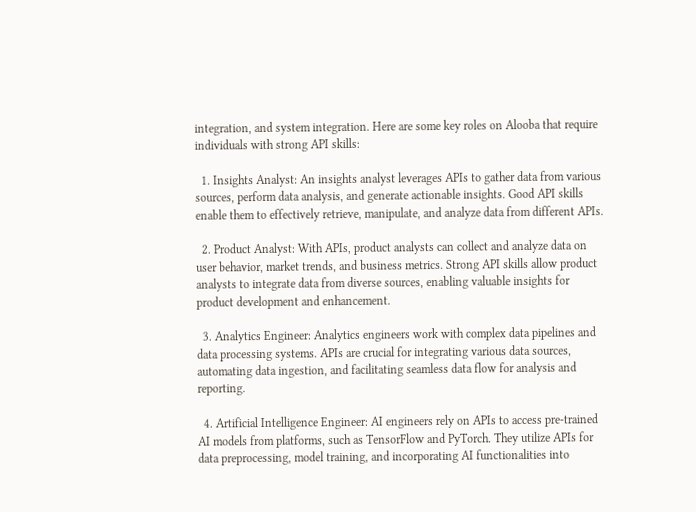integration, and system integration. Here are some key roles on Alooba that require individuals with strong API skills:

  1. Insights Analyst: An insights analyst leverages APIs to gather data from various sources, perform data analysis, and generate actionable insights. Good API skills enable them to effectively retrieve, manipulate, and analyze data from different APIs.

  2. Product Analyst: With APIs, product analysts can collect and analyze data on user behavior, market trends, and business metrics. Strong API skills allow product analysts to integrate data from diverse sources, enabling valuable insights for product development and enhancement.

  3. Analytics Engineer: Analytics engineers work with complex data pipelines and data processing systems. APIs are crucial for integrating various data sources, automating data ingestion, and facilitating seamless data flow for analysis and reporting.

  4. Artificial Intelligence Engineer: AI engineers rely on APIs to access pre-trained AI models from platforms, such as TensorFlow and PyTorch. They utilize APIs for data preprocessing, model training, and incorporating AI functionalities into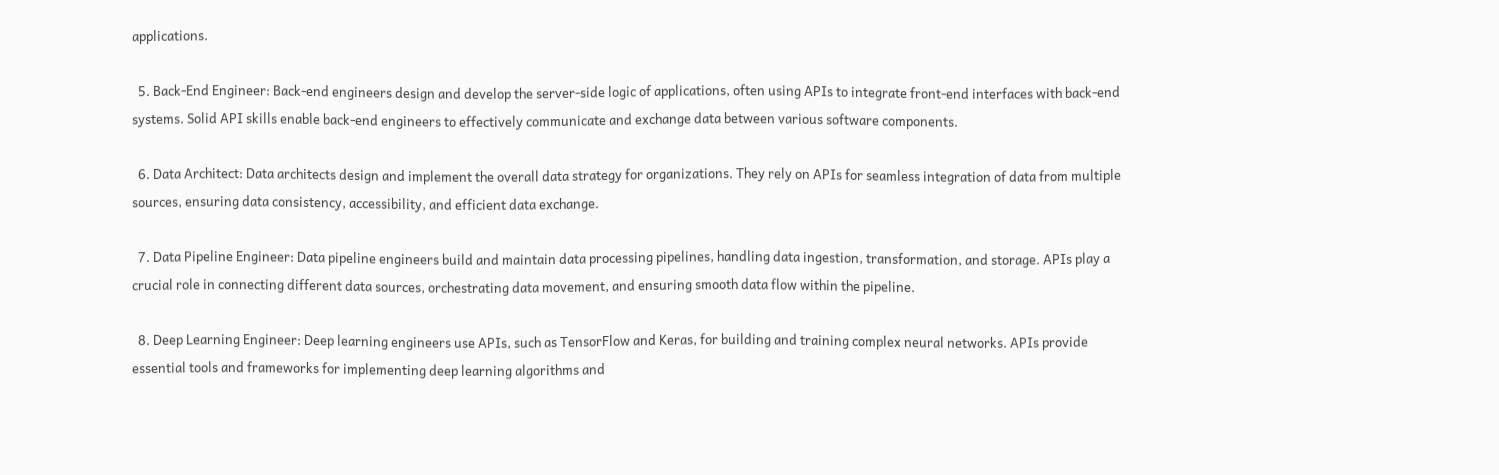applications.

  5. Back-End Engineer: Back-end engineers design and develop the server-side logic of applications, often using APIs to integrate front-end interfaces with back-end systems. Solid API skills enable back-end engineers to effectively communicate and exchange data between various software components.

  6. Data Architect: Data architects design and implement the overall data strategy for organizations. They rely on APIs for seamless integration of data from multiple sources, ensuring data consistency, accessibility, and efficient data exchange.

  7. Data Pipeline Engineer: Data pipeline engineers build and maintain data processing pipelines, handling data ingestion, transformation, and storage. APIs play a crucial role in connecting different data sources, orchestrating data movement, and ensuring smooth data flow within the pipeline.

  8. Deep Learning Engineer: Deep learning engineers use APIs, such as TensorFlow and Keras, for building and training complex neural networks. APIs provide essential tools and frameworks for implementing deep learning algorithms and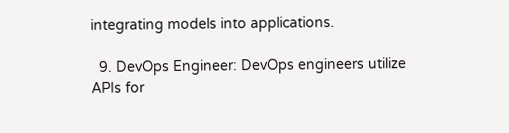integrating models into applications.

  9. DevOps Engineer: DevOps engineers utilize APIs for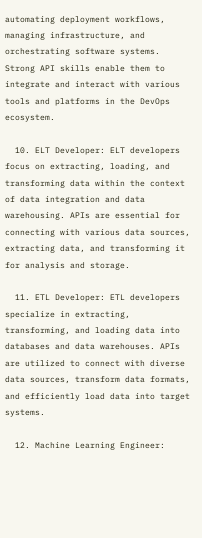automating deployment workflows, managing infrastructure, and orchestrating software systems. Strong API skills enable them to integrate and interact with various tools and platforms in the DevOps ecosystem.

  10. ELT Developer: ELT developers focus on extracting, loading, and transforming data within the context of data integration and data warehousing. APIs are essential for connecting with various data sources, extracting data, and transforming it for analysis and storage.

  11. ETL Developer: ETL developers specialize in extracting, transforming, and loading data into databases and data warehouses. APIs are utilized to connect with diverse data sources, transform data formats, and efficiently load data into target systems.

  12. Machine Learning Engineer: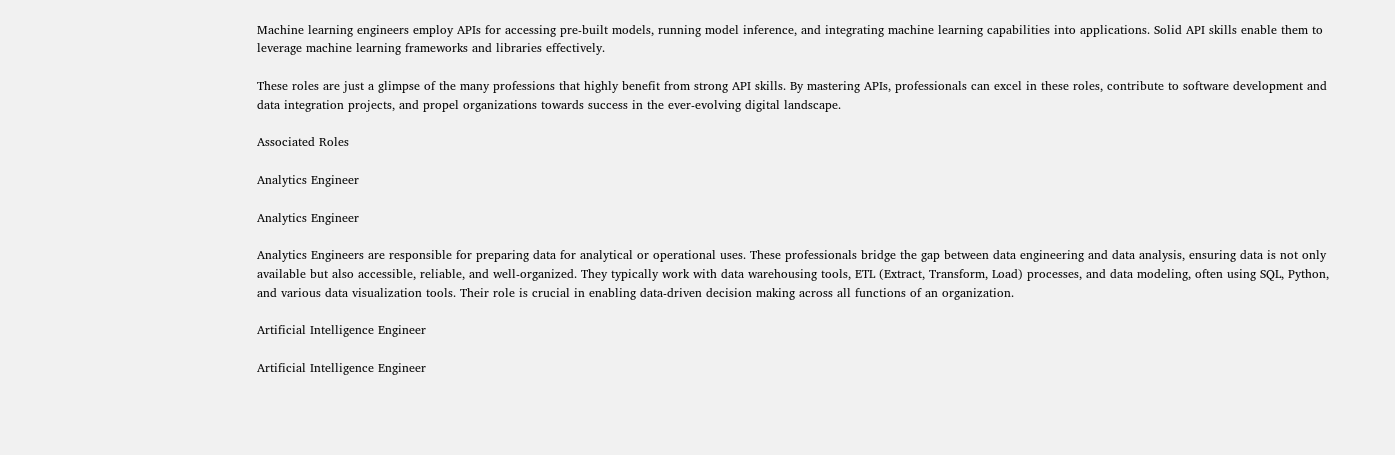Machine learning engineers employ APIs for accessing pre-built models, running model inference, and integrating machine learning capabilities into applications. Solid API skills enable them to leverage machine learning frameworks and libraries effectively.

These roles are just a glimpse of the many professions that highly benefit from strong API skills. By mastering APIs, professionals can excel in these roles, contribute to software development and data integration projects, and propel organizations towards success in the ever-evolving digital landscape.

Associated Roles

Analytics Engineer

Analytics Engineer

Analytics Engineers are responsible for preparing data for analytical or operational uses. These professionals bridge the gap between data engineering and data analysis, ensuring data is not only available but also accessible, reliable, and well-organized. They typically work with data warehousing tools, ETL (Extract, Transform, Load) processes, and data modeling, often using SQL, Python, and various data visualization tools. Their role is crucial in enabling data-driven decision making across all functions of an organization.

Artificial Intelligence Engineer

Artificial Intelligence Engineer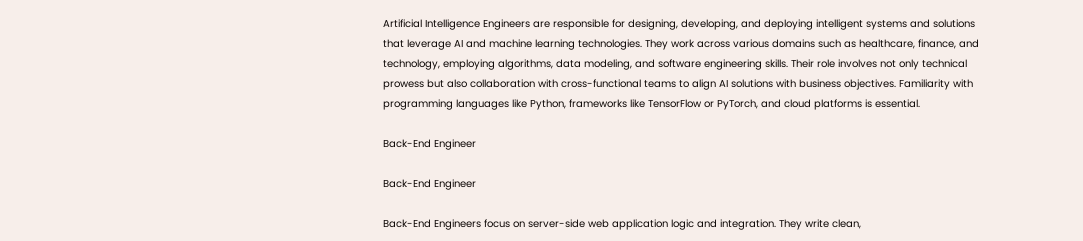Artificial Intelligence Engineers are responsible for designing, developing, and deploying intelligent systems and solutions that leverage AI and machine learning technologies. They work across various domains such as healthcare, finance, and technology, employing algorithms, data modeling, and software engineering skills. Their role involves not only technical prowess but also collaboration with cross-functional teams to align AI solutions with business objectives. Familiarity with programming languages like Python, frameworks like TensorFlow or PyTorch, and cloud platforms is essential.

Back-End Engineer

Back-End Engineer

Back-End Engineers focus on server-side web application logic and integration. They write clean,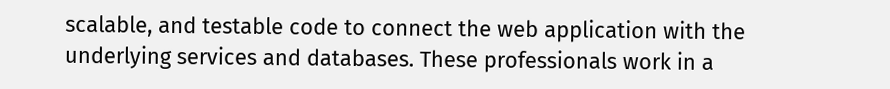scalable, and testable code to connect the web application with the underlying services and databases. These professionals work in a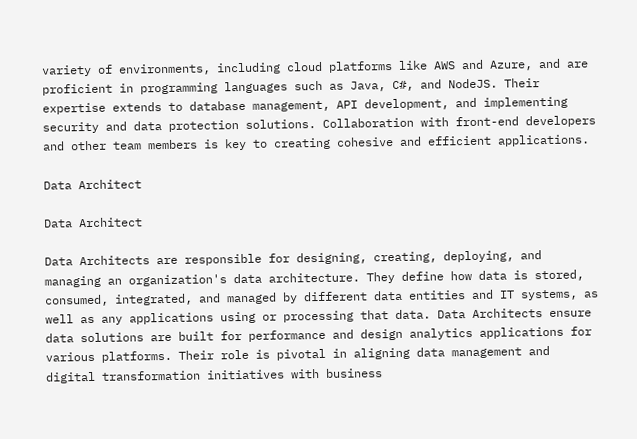variety of environments, including cloud platforms like AWS and Azure, and are proficient in programming languages such as Java, C#, and NodeJS. Their expertise extends to database management, API development, and implementing security and data protection solutions. Collaboration with front-end developers and other team members is key to creating cohesive and efficient applications.

Data Architect

Data Architect

Data Architects are responsible for designing, creating, deploying, and managing an organization's data architecture. They define how data is stored, consumed, integrated, and managed by different data entities and IT systems, as well as any applications using or processing that data. Data Architects ensure data solutions are built for performance and design analytics applications for various platforms. Their role is pivotal in aligning data management and digital transformation initiatives with business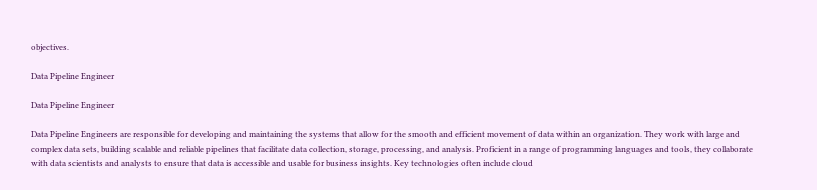objectives.

Data Pipeline Engineer

Data Pipeline Engineer

Data Pipeline Engineers are responsible for developing and maintaining the systems that allow for the smooth and efficient movement of data within an organization. They work with large and complex data sets, building scalable and reliable pipelines that facilitate data collection, storage, processing, and analysis. Proficient in a range of programming languages and tools, they collaborate with data scientists and analysts to ensure that data is accessible and usable for business insights. Key technologies often include cloud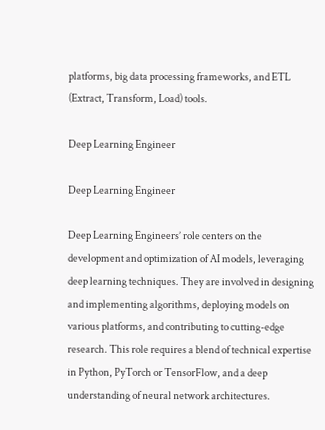platforms, big data processing frameworks, and ETL (Extract, Transform, Load) tools.

Deep Learning Engineer

Deep Learning Engineer

Deep Learning Engineers’ role centers on the development and optimization of AI models, leveraging deep learning techniques. They are involved in designing and implementing algorithms, deploying models on various platforms, and contributing to cutting-edge research. This role requires a blend of technical expertise in Python, PyTorch or TensorFlow, and a deep understanding of neural network architectures.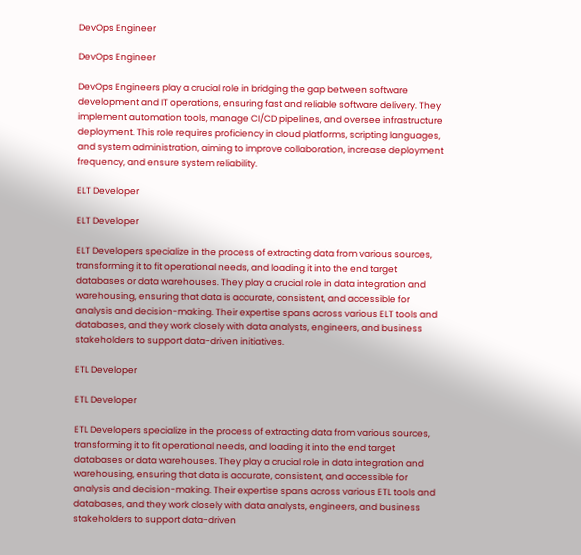DevOps Engineer

DevOps Engineer

DevOps Engineers play a crucial role in bridging the gap between software development and IT operations, ensuring fast and reliable software delivery. They implement automation tools, manage CI/CD pipelines, and oversee infrastructure deployment. This role requires proficiency in cloud platforms, scripting languages, and system administration, aiming to improve collaboration, increase deployment frequency, and ensure system reliability.

ELT Developer

ELT Developer

ELT Developers specialize in the process of extracting data from various sources, transforming it to fit operational needs, and loading it into the end target databases or data warehouses. They play a crucial role in data integration and warehousing, ensuring that data is accurate, consistent, and accessible for analysis and decision-making. Their expertise spans across various ELT tools and databases, and they work closely with data analysts, engineers, and business stakeholders to support data-driven initiatives.

ETL Developer

ETL Developer

ETL Developers specialize in the process of extracting data from various sources, transforming it to fit operational needs, and loading it into the end target databases or data warehouses. They play a crucial role in data integration and warehousing, ensuring that data is accurate, consistent, and accessible for analysis and decision-making. Their expertise spans across various ETL tools and databases, and they work closely with data analysts, engineers, and business stakeholders to support data-driven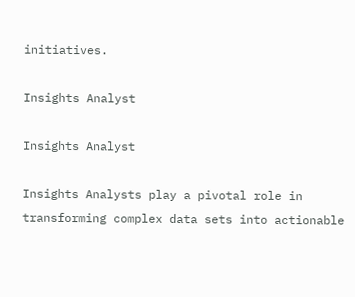initiatives.

Insights Analyst

Insights Analyst

Insights Analysts play a pivotal role in transforming complex data sets into actionable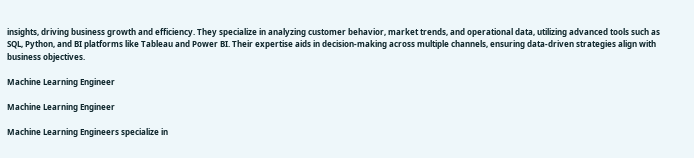insights, driving business growth and efficiency. They specialize in analyzing customer behavior, market trends, and operational data, utilizing advanced tools such as SQL, Python, and BI platforms like Tableau and Power BI. Their expertise aids in decision-making across multiple channels, ensuring data-driven strategies align with business objectives.

Machine Learning Engineer

Machine Learning Engineer

Machine Learning Engineers specialize in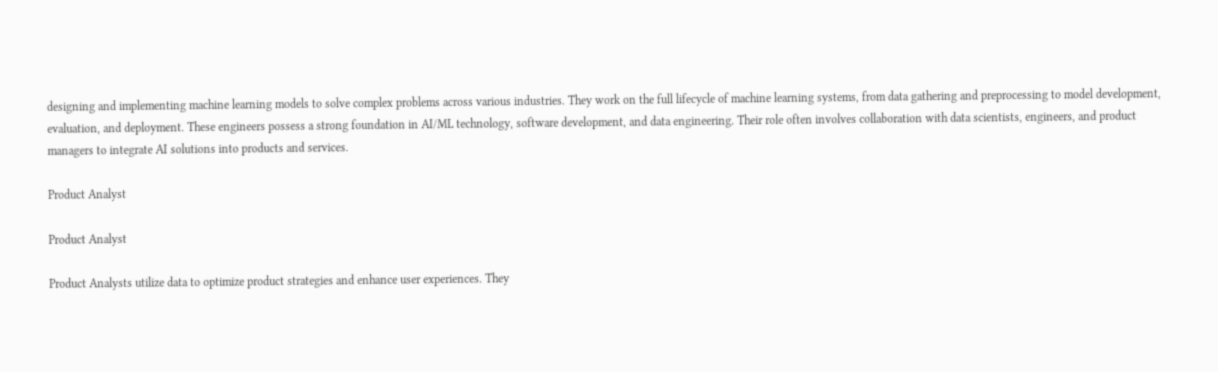designing and implementing machine learning models to solve complex problems across various industries. They work on the full lifecycle of machine learning systems, from data gathering and preprocessing to model development, evaluation, and deployment. These engineers possess a strong foundation in AI/ML technology, software development, and data engineering. Their role often involves collaboration with data scientists, engineers, and product managers to integrate AI solutions into products and services.

Product Analyst

Product Analyst

Product Analysts utilize data to optimize product strategies and enhance user experiences. They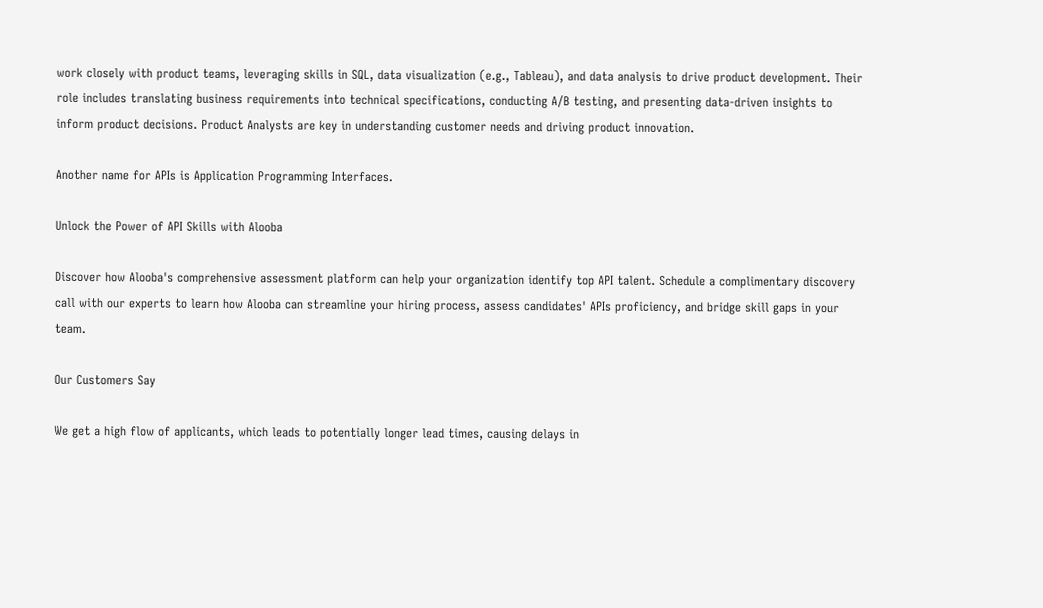work closely with product teams, leveraging skills in SQL, data visualization (e.g., Tableau), and data analysis to drive product development. Their role includes translating business requirements into technical specifications, conducting A/B testing, and presenting data-driven insights to inform product decisions. Product Analysts are key in understanding customer needs and driving product innovation.

Another name for APIs is Application Programming Interfaces.

Unlock the Power of API Skills with Alooba

Discover how Alooba's comprehensive assessment platform can help your organization identify top API talent. Schedule a complimentary discovery call with our experts to learn how Alooba can streamline your hiring process, assess candidates' APIs proficiency, and bridge skill gaps in your team.

Our Customers Say

We get a high flow of applicants, which leads to potentially longer lead times, causing delays in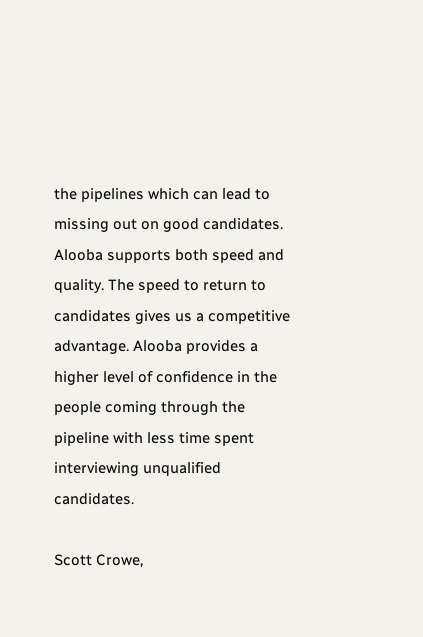the pipelines which can lead to missing out on good candidates. Alooba supports both speed and quality. The speed to return to candidates gives us a competitive advantage. Alooba provides a higher level of confidence in the people coming through the pipeline with less time spent interviewing unqualified candidates.

Scott Crowe,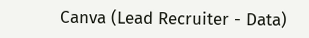Canva (Lead Recruiter - Data)